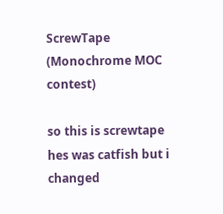ScrewTape (Monochrome MOC contest)

so this is screwtape hes was catfish but i changed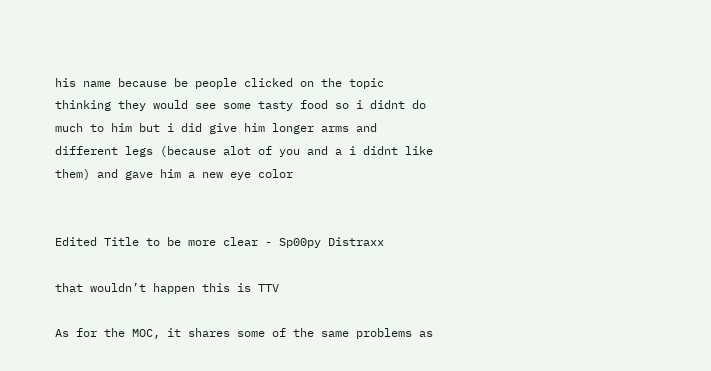his name because be people clicked on the topic thinking they would see some tasty food so i didnt do much to him but i did give him longer arms and different legs (because alot of you and a i didnt like them) and gave him a new eye color


Edited Title to be more clear - Sp00py Distraxx

that wouldn’t happen this is TTV

As for the MOC, it shares some of the same problems as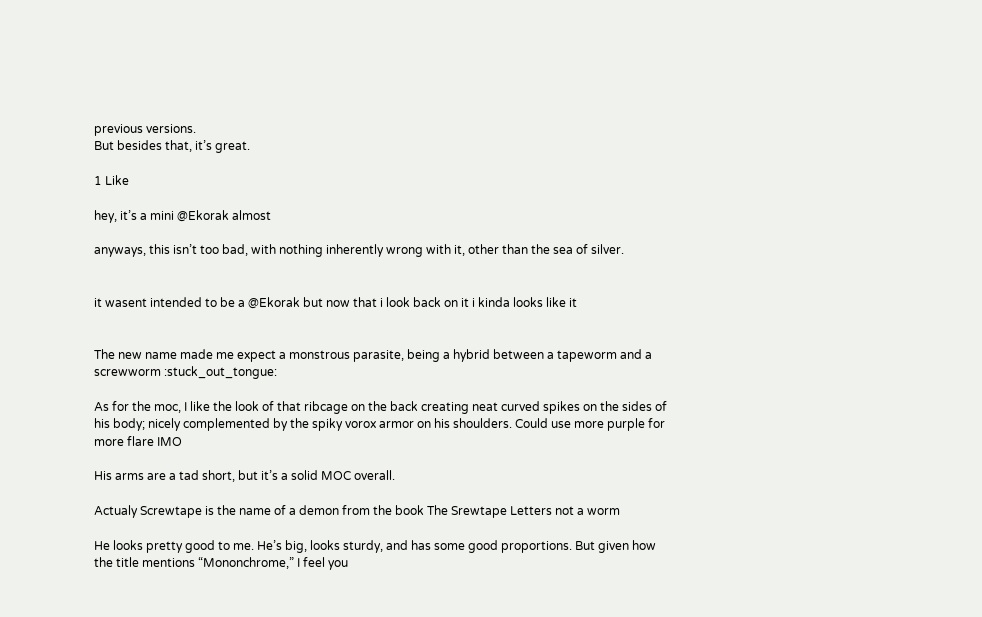previous versions.
But besides that, it’s great.

1 Like

hey, it’s a mini @Ekorak almost

anyways, this isn’t too bad, with nothing inherently wrong with it, other than the sea of silver.


it wasent intended to be a @Ekorak but now that i look back on it i kinda looks like it


The new name made me expect a monstrous parasite, being a hybrid between a tapeworm and a screwworm :stuck_out_tongue:

As for the moc, I like the look of that ribcage on the back creating neat curved spikes on the sides of his body; nicely complemented by the spiky vorox armor on his shoulders. Could use more purple for more flare IMO

His arms are a tad short, but it’s a solid MOC overall.

Actualy Screwtape is the name of a demon from the book The Srewtape Letters not a worm

He looks pretty good to me. He’s big, looks sturdy, and has some good proportions. But given how the title mentions “Mononchrome,” I feel you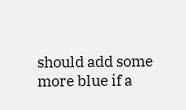should add some more blue if a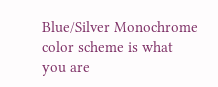Blue/Silver Monochrome color scheme is what you are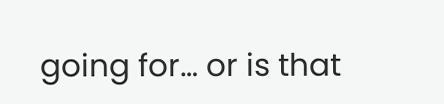going for… or is that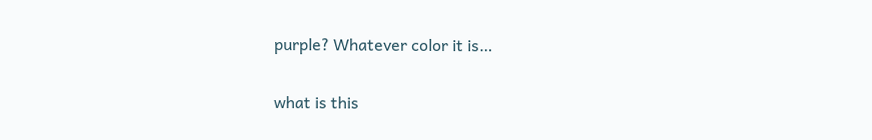purple? Whatever color it is…

what is this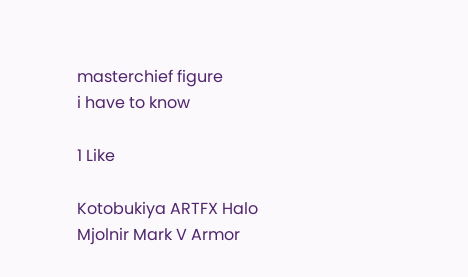masterchief figure
i have to know

1 Like

Kotobukiya ARTFX Halo Mjolnir Mark V Armor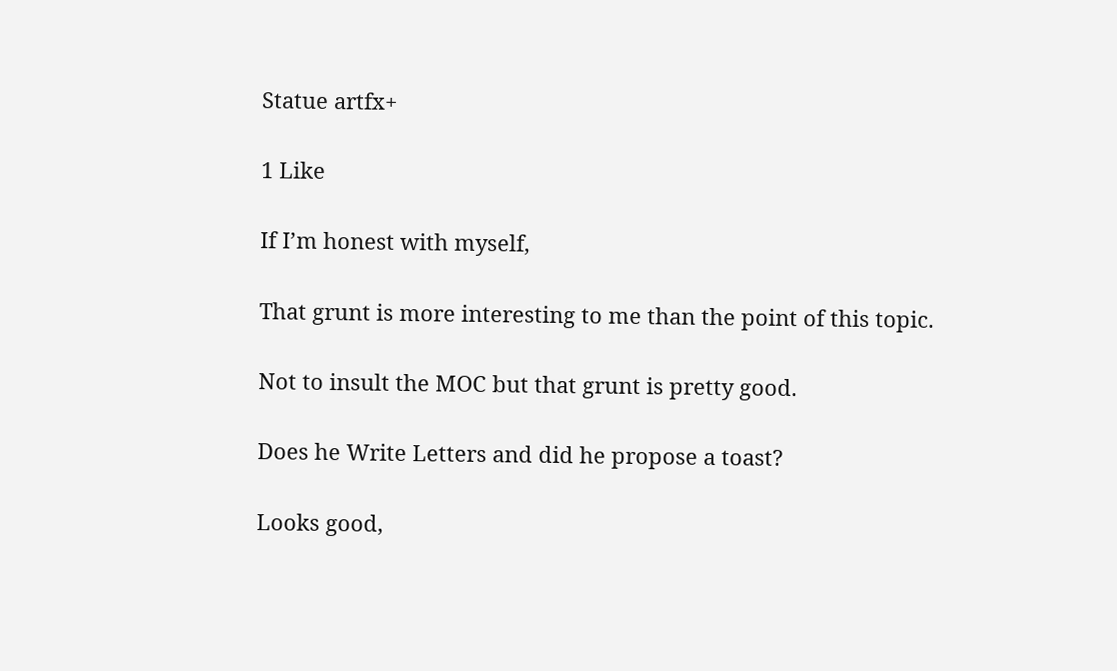Statue artfx+

1 Like

If I’m honest with myself,

That grunt is more interesting to me than the point of this topic.

Not to insult the MOC but that grunt is pretty good.

Does he Write Letters and did he propose a toast?

Looks good,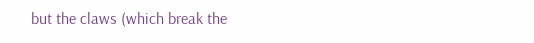but the claws (which break the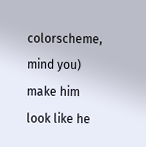colorscheme, mind you) make him look like he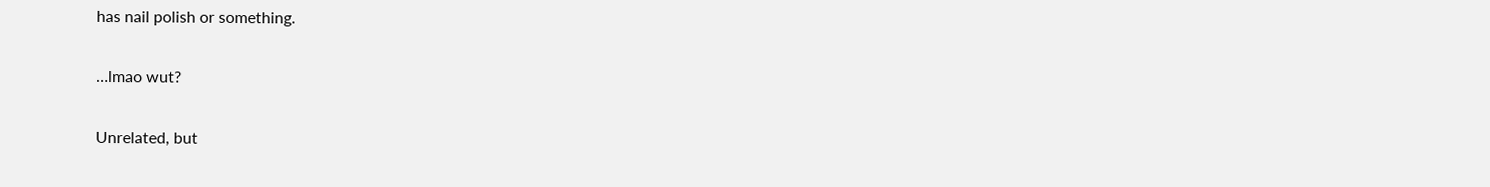has nail polish or something.

…lmao wut?

Unrelated, but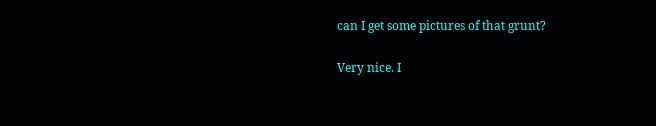can I get some pictures of that grunt?

Very nice. I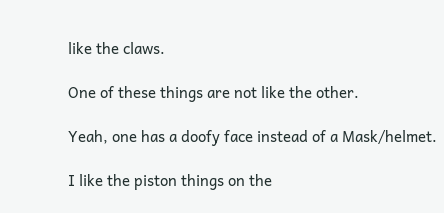like the claws.

One of these things are not like the other.

Yeah, one has a doofy face instead of a Mask/helmet.

I like the piston things on the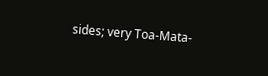sides; very Toa-Mata-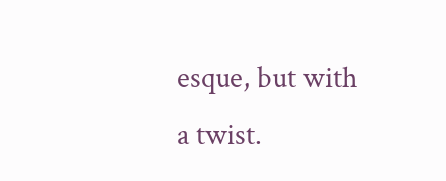esque, but with a twist.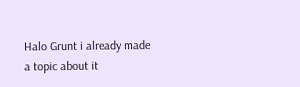Halo Grunt i already made a topic about it